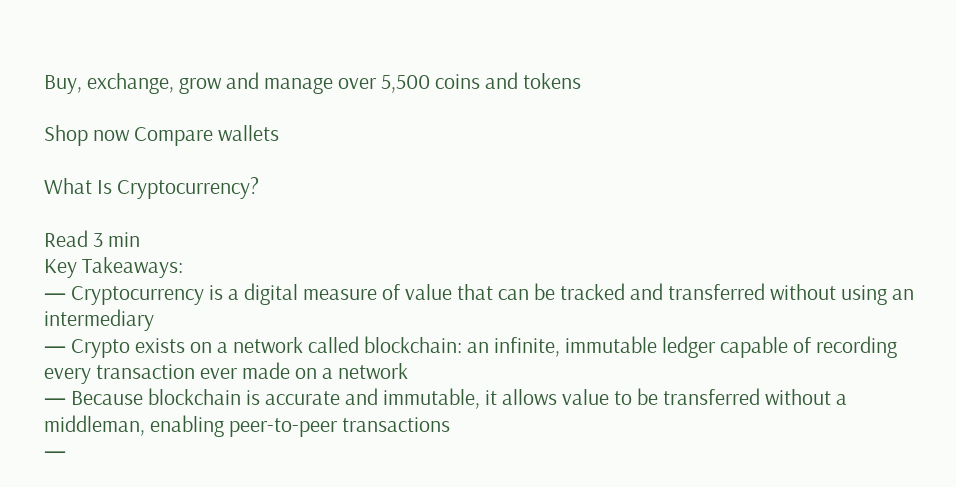Buy, exchange, grow and manage over 5,500 coins and tokens

Shop now Compare wallets

What Is Cryptocurrency?

Read 3 min
Key Takeaways:
— Cryptocurrency is a digital measure of value that can be tracked and transferred without using an intermediary
— Crypto exists on a network called blockchain: an infinite, immutable ledger capable of recording every transaction ever made on a network
— Because blockchain is accurate and immutable, it allows value to be transferred without a middleman, enabling peer-to-peer transactions
—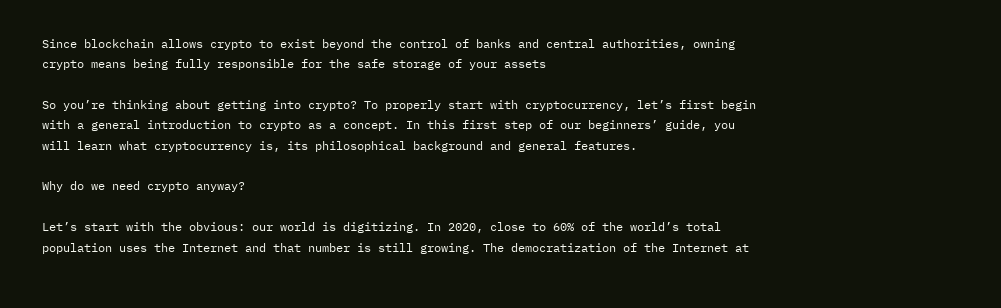Since blockchain allows crypto to exist beyond the control of banks and central authorities, owning crypto means being fully responsible for the safe storage of your assets

So you’re thinking about getting into crypto? To properly start with cryptocurrency, let’s first begin with a general introduction to crypto as a concept. In this first step of our beginners’ guide, you will learn what cryptocurrency is, its philosophical background and general features.

Why do we need crypto anyway?

Let’s start with the obvious: our world is digitizing. In 2020, close to 60% of the world’s total population uses the Internet and that number is still growing. The democratization of the Internet at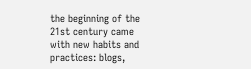the beginning of the 21st century came with new habits and practices: blogs,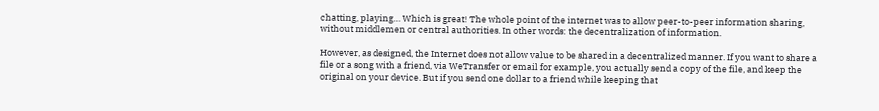chatting, playing… Which is great! The whole point of the internet was to allow peer-to-peer information sharing, without middlemen or central authorities. In other words: the decentralization of information.

However, as designed, the Internet does not allow value to be shared in a decentralized manner. If you want to share a file or a song with a friend, via WeTransfer or email for example, you actually send a copy of the file, and keep the original on your device. But if you send one dollar to a friend while keeping that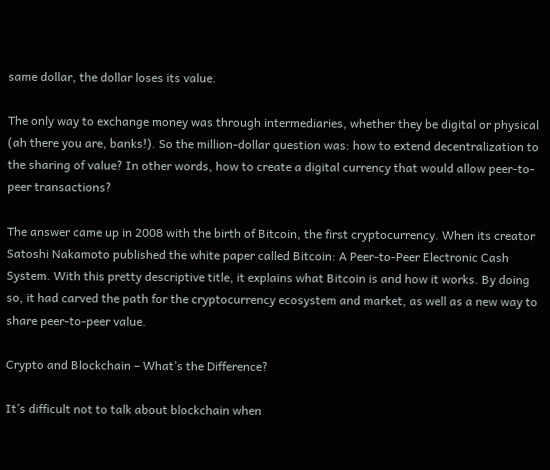same dollar, the dollar loses its value.

The only way to exchange money was through intermediaries, whether they be digital or physical (ah there you are, banks!). So the million-dollar question was: how to extend decentralization to the sharing of value? In other words, how to create a digital currency that would allow peer-to-peer transactions?

The answer came up in 2008 with the birth of Bitcoin, the first cryptocurrency. When its creator Satoshi Nakamoto published the white paper called Bitcoin: A Peer-to-Peer Electronic Cash System. With this pretty descriptive title, it explains what Bitcoin is and how it works. By doing so, it had carved the path for the cryptocurrency ecosystem and market, as well as a new way to share peer-to-peer value.

Crypto and Blockchain – What’s the Difference?

It’s difficult not to talk about blockchain when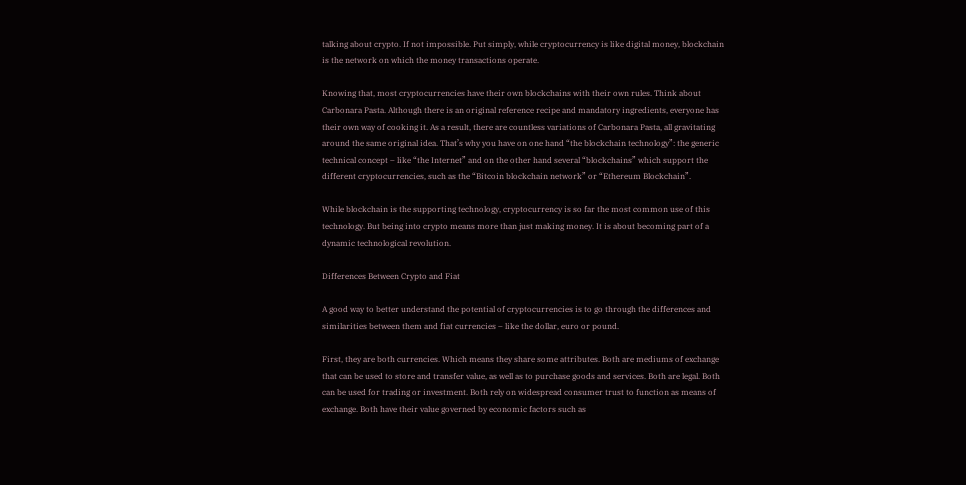talking about crypto. If not impossible. Put simply, while cryptocurrency is like digital money, blockchain is the network on which the money transactions operate.

Knowing that, most cryptocurrencies have their own blockchains with their own rules. Think about Carbonara Pasta. Although there is an original reference recipe and mandatory ingredients, everyone has their own way of cooking it. As a result, there are countless variations of Carbonara Pasta, all gravitating around the same original idea. That’s why you have on one hand “the blockchain technology”: the generic technical concept – like “the Internet” and on the other hand several “blockchains” which support the different cryptocurrencies, such as the “Bitcoin blockchain network” or “Ethereum Blockchain”.

While blockchain is the supporting technology, cryptocurrency is so far the most common use of this technology. But being into crypto means more than just making money. It is about becoming part of a dynamic technological revolution.

Differences Between Crypto and Fiat

A good way to better understand the potential of cryptocurrencies is to go through the differences and similarities between them and fiat currencies – like the dollar, euro or pound.

First, they are both currencies. Which means they share some attributes. Both are mediums of exchange that can be used to store and transfer value, as well as to purchase goods and services. Both are legal. Both can be used for trading or investment. Both rely on widespread consumer trust to function as means of exchange. Both have their value governed by economic factors such as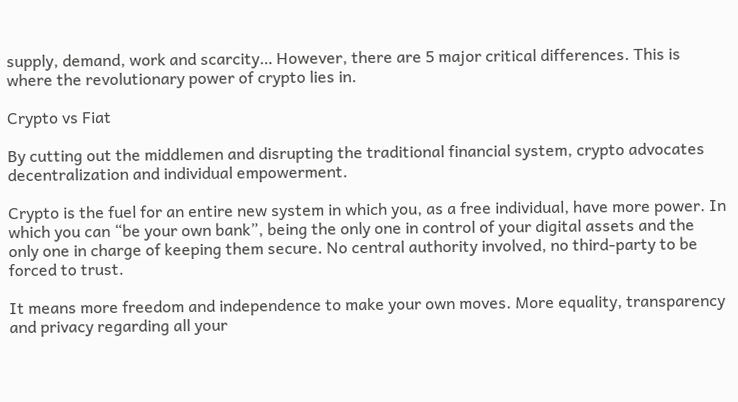supply, demand, work and scarcity… However, there are 5 major critical differences. This is where the revolutionary power of crypto lies in.

Crypto vs Fiat

By cutting out the middlemen and disrupting the traditional financial system, crypto advocates decentralization and individual empowerment.

Crypto is the fuel for an entire new system in which you, as a free individual, have more power. In which you can “be your own bank”, being the only one in control of your digital assets and the only one in charge of keeping them secure. No central authority involved, no third-party to be forced to trust.

It means more freedom and independence to make your own moves. More equality, transparency and privacy regarding all your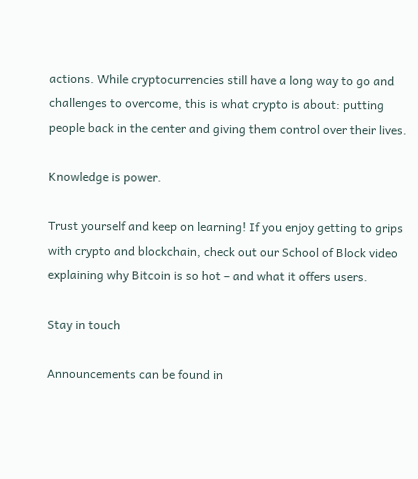actions. While cryptocurrencies still have a long way to go and challenges to overcome, this is what crypto is about: putting people back in the center and giving them control over their lives.

Knowledge is power.

Trust yourself and keep on learning! If you enjoy getting to grips with crypto and blockchain, check out our School of Block video explaining why Bitcoin is so hot – and what it offers users.

Stay in touch

Announcements can be found in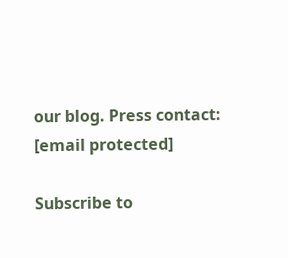our blog. Press contact:
[email protected]

Subscribe to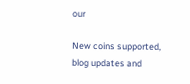our

New coins supported, blog updates and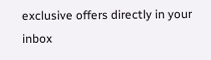exclusive offers directly in your inbox